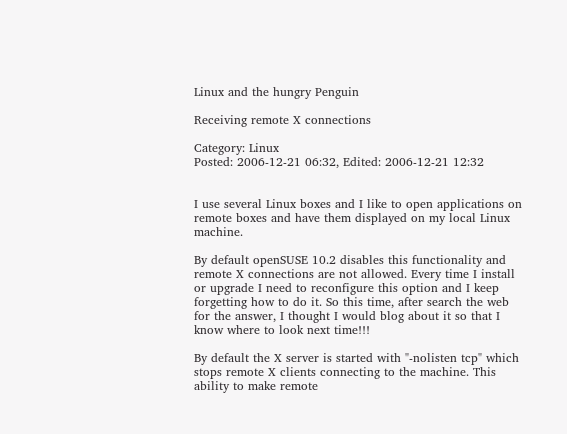Linux and the hungry Penguin

Receiving remote X connections

Category: Linux
Posted: 2006-12-21 06:32, Edited: 2006-12-21 12:32


I use several Linux boxes and I like to open applications on remote boxes and have them displayed on my local Linux machine.

By default openSUSE 10.2 disables this functionality and remote X connections are not allowed. Every time I install or upgrade I need to reconfigure this option and I keep forgetting how to do it. So this time, after search the web for the answer, I thought I would blog about it so that I know where to look next time!!!

By default the X server is started with "-nolisten tcp" which stops remote X clients connecting to the machine. This ability to make remote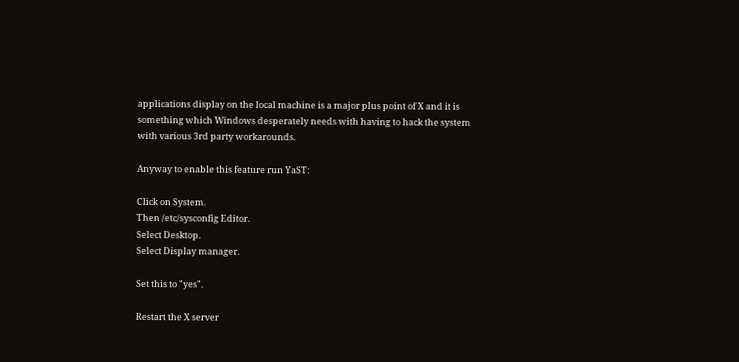applications display on the local machine is a major plus point of X and it is something which Windows desperately needs with having to hack the system with various 3rd party workarounds.

Anyway to enable this feature run YaST:

Click on System.
Then /etc/sysconfig Editor.
Select Desktop.
Select Display manager.

Set this to "yes".

Restart the X server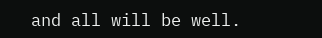and all will be well.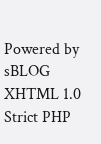Powered by sBLOG XHTML 1.0 Strict PHP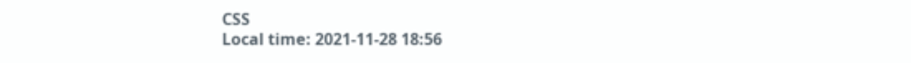CSS
Local time: 2021-11-28 18:56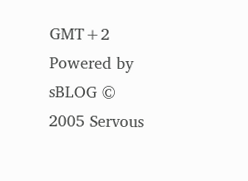GMT+2
Powered by sBLOG © 2005 Servous